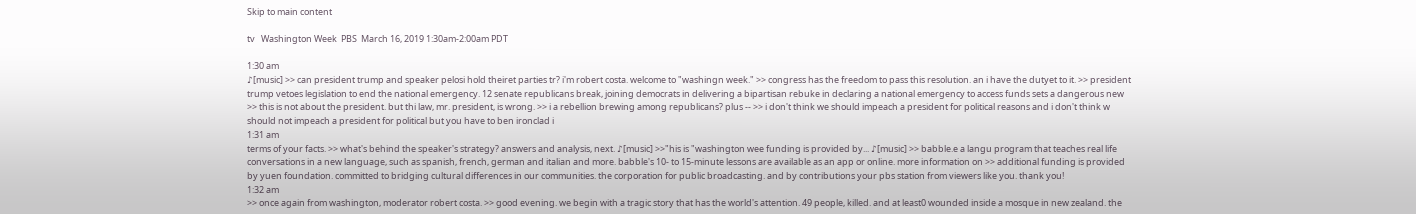Skip to main content

tv   Washington Week  PBS  March 16, 2019 1:30am-2:00am PDT

1:30 am
♪[music] >> can president trump and speaker pelosi hold theiret parties tr? i'm robert costa. welcome to "washingn week." >> congress has the freedom to pass this resolution. an i have the dutyet to it. >> president trump vetoes legislation to end the national emergency. 12 senate republicans break, joining democrats in delivering a bipartisan rebuke in declaring a national emergency to access funds sets a dangerous new >> this is not about the president. but thi law, mr. president, is wrong. >> i a rebellion brewing among republicans? plus -- >> i don't think we should impeach a president for political reasons and i don't think w should not impeach a president for political but you have to ben ironclad i
1:31 am
terms of your facts. >> what's behind the speaker's strategy? answers and analysis, next. ♪[music] >>"his is "washington wee funding is provided by... ♪[music] >> babble.e a langu program that teaches real life conversations in a new language, such as spanish, french, german and italian and more. babble's 10- to 15-minute lessons are available as an app or online. more information on >> additional funding is provided by yuen foundation. committed to bridging cultural differences in our communities. the corporation for public broadcasting. and by contributions your pbs station from viewers like you. thank you!
1:32 am
>> once again from washington, moderator robert costa. >> good evening. we begin with a tragic story that has the world's attention. 49 people, killed. and at least0 wounded inside a mosque in new zealand. the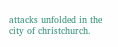attacks unfolded in the city of christchurch.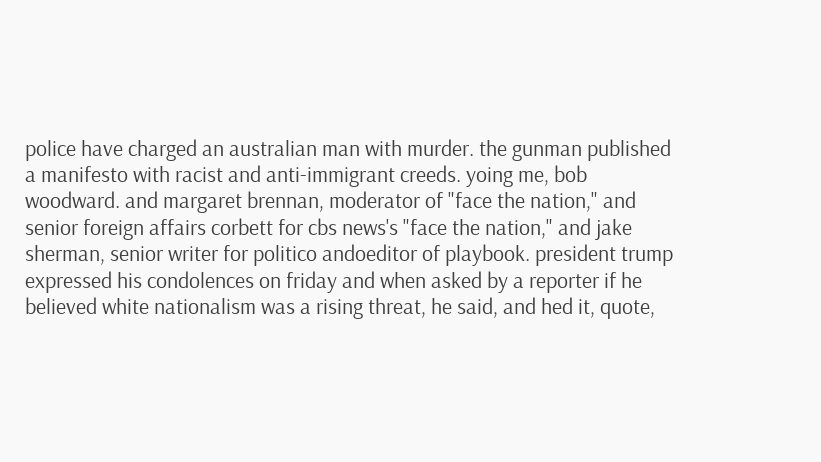police have charged an australian man with murder. the gunman published a manifesto with racist and anti-immigrant creeds. yoing me, bob woodward. and margaret brennan, moderator of "face the nation," and senior foreign affairs corbett for cbs news's "face the nation," and jake sherman, senior writer for politico andoeditor of playbook. president trump expressed his condolences on friday and when asked by a reporter if he believed white nationalism was a rising threat, he said, and hed it, quote,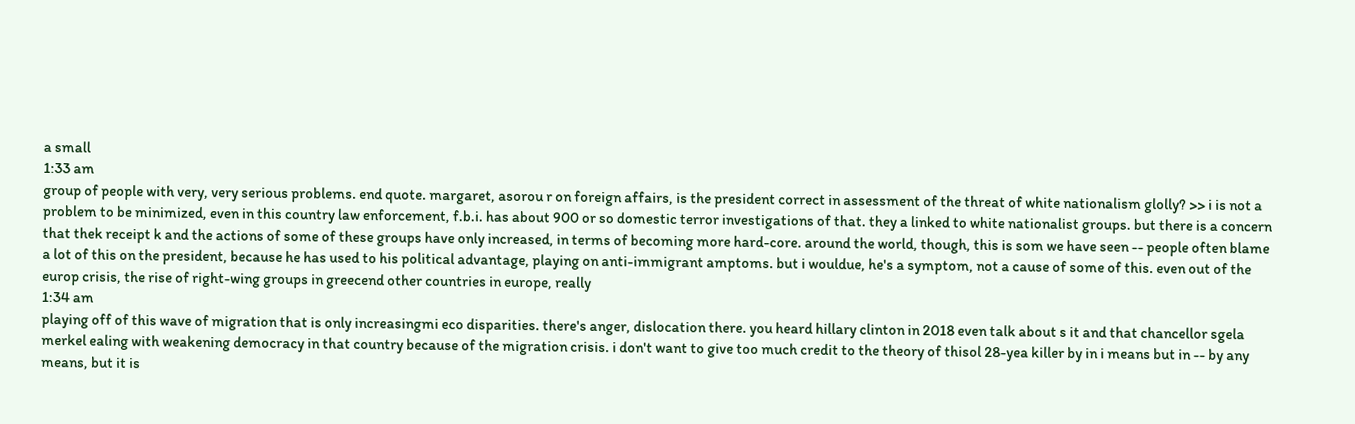a small
1:33 am
group of people with very, very serious problems. end quote. margaret, asorou r on foreign affairs, is the president correct in assessment of the threat of white nationalism glolly? >> i is not a problem to be minimized, even in this country law enforcement, f.b.i. has about 900 or so domestic terror investigations of that. they a linked to white nationalist groups. but there is a concern that thek receipt k and the actions of some of these groups have only increased, in terms of becoming more hard-core. around the world, though, this is som we have seen -- people often blame a lot of this on the president, because he has used to his political advantage, playing on anti-immigrant amptoms. but i wouldue, he's a symptom, not a cause of some of this. even out of the europ crisis, the rise of right-wing groups in greecend other countries in europe, really
1:34 am
playing off of this wave of migration that is only increasingmi eco disparities. there's anger, dislocation there. you heard hillary clinton in 2018 even talk about s it and that chancellor sgela merkel ealing with weakening democracy in that country because of the migration crisis. i don't want to give too much credit to the theory of thisol 28-yea killer by in i means but in -- by any means, but it is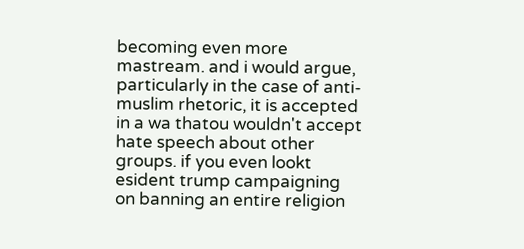becoming even more mastream. and i would argue, particularly in the case of anti-muslim rhetoric, it is accepted in a wa thatou wouldn't accept hate speech about other groups. if you even lookt esident trump campaigning on banning an entire religion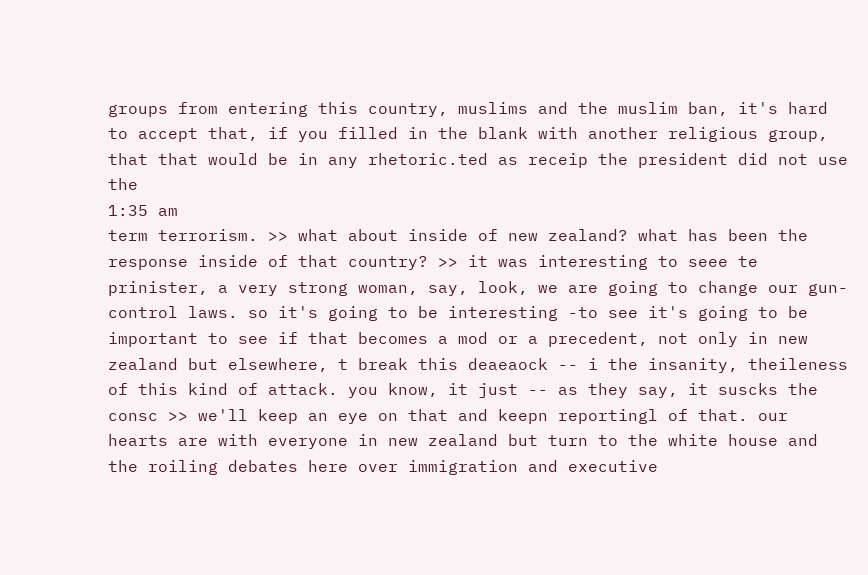groups from entering this country, muslims and the muslim ban, it's hard to accept that, if you filled in the blank with another religious group, that that would be in any rhetoric.ted as receip the president did not use the
1:35 am
term terrorism. >> what about inside of new zealand? what has been the response inside of that country? >> it was interesting to seee te prinister, a very strong woman, say, look, we are going to change our gun-control laws. so it's going to be interesting -to see it's going to be important to see if that becomes a mod or a precedent, not only in new zealand but elsewhere, t break this deaeaock -- i the insanity, theileness of this kind of attack. you know, it just -- as they say, it suscks the consc >> we'll keep an eye on that and keepn reportingl of that. our hearts are with everyone in new zealand but turn to the white house and the roiling debates here over immigration and executive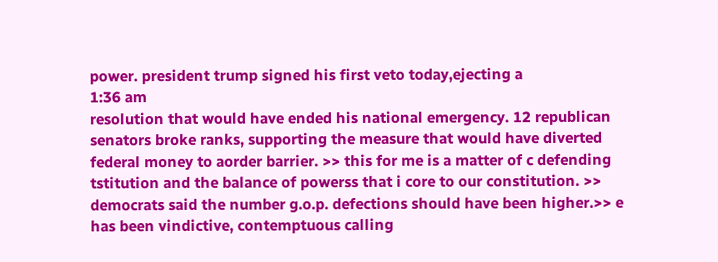power. president trump signed his first veto today,ejecting a
1:36 am
resolution that would have ended his national emergency. 12 republican senators broke ranks, supporting the measure that would have diverted federal money to aorder barrier. >> this for me is a matter of c defending tstitution and the balance of powerss that i core to our constitution. >> democrats said the number g.o.p. defections should have been higher.>> e has been vindictive, contemptuous calling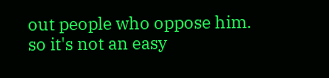out people who oppose him. so it's not an easy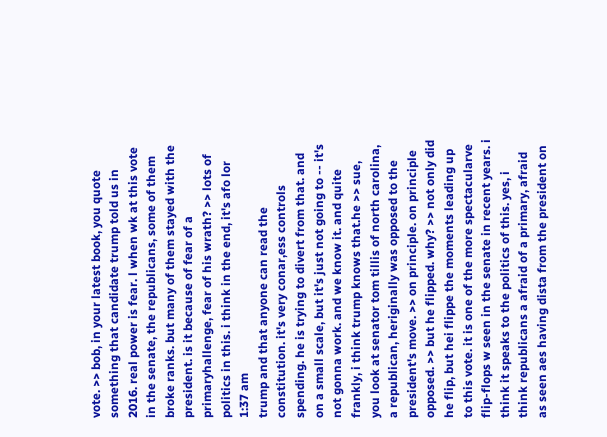vote. >> bob, in your latest book, you quote something that candidate trump told us in 2016. real power is fear. l when wk at this vote in the senate, the republicans, some of them broke ranks. but many of them stayed with the president. is it because of fear of a primaryhallenge, fear of his wrath? >> lots of politics in this. i think in the end, it's afo lor
1:37 am
trump and that anyone can read the constitution. it's very conar,ess controls spending. he is trying to divert from that. and on a small scale, but it's just not going to -- it's not gonna work. and we know it. and quite frankly, i think trump knows that.he >> sue, you look at senator tom tillis of north carolina, a republican, heriginally was opposed to the president's move. >> on principle. on principle opposed. >> but he flipped. why? >> not only did he flip, but hei flippe the moments leading up to this vote. it is one of the more spectacularve flip-flops w seen in the senate in recent years. i think it speaks to the politics of this. yes, i think republicans a afraid of a primary, afraid as seen aes having dista from the president on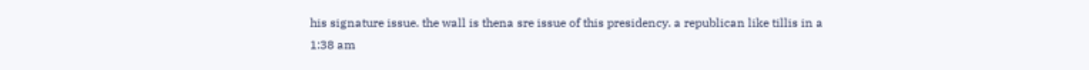his signature issue. the wall is thena sre issue of this presidency. a republican like tillis in a
1:38 am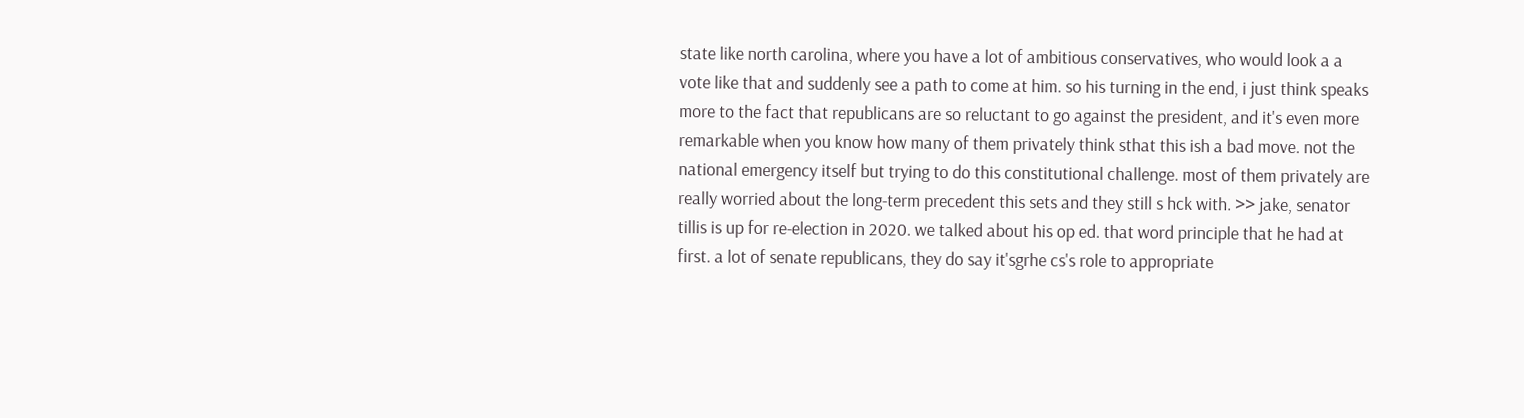state like north carolina, where you have a lot of ambitious conservatives, who would look a a vote like that and suddenly see a path to come at him. so his turning in the end, i just think speaks more to the fact that republicans are so reluctant to go against the president, and it's even more remarkable when you know how many of them privately think sthat this ish a bad move. not the national emergency itself but trying to do this constitutional challenge. most of them privately are really worried about the long-term precedent this sets and they still s hck with. >> jake, senator tillis is up for re-election in 2020. we talked about his op ed. that word principle that he had at first. a lot of senate republicans, they do say it'sgrhe cs's role to appropriate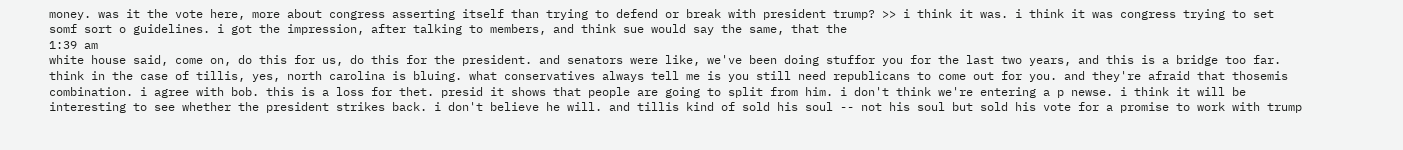money. was it the vote here, more about congress asserting itself than trying to defend or break with president trump? >> i think it was. i think it was congress trying to set somf sort o guidelines. i got the impression, after talking to members, and think sue would say the same, that the
1:39 am
white house said, come on, do this for us, do this for the president. and senators were like, we've been doing stuffor you for the last two years, and this is a bridge too far. think in the case of tillis, yes, north carolina is bluing. what conservatives always tell me is you still need republicans to come out for you. and they're afraid that thosemis combination. i agree with bob. this is a loss for thet. presid it shows that people are going to split from him. i don't think we're entering a p newse. i think it will be interesting to see whether the president strikes back. i don't believe he will. and tillis kind of sold his soul -- not his soul but sold his vote for a promise to work with trump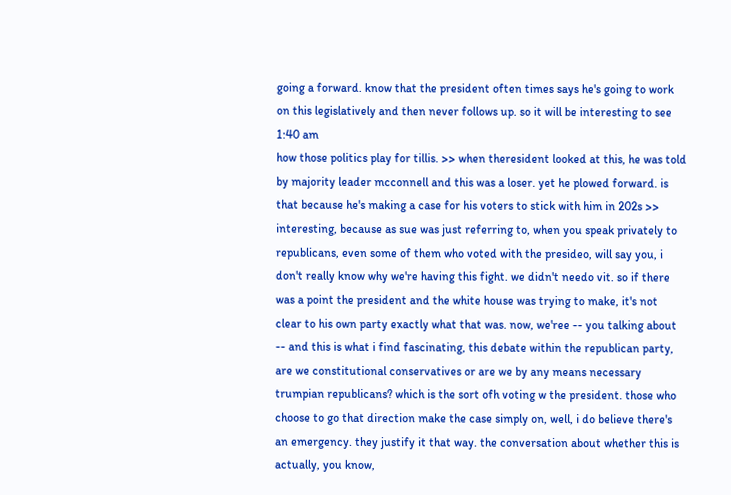going a forward. know that the president often times says he's going to work on this legislatively and then never follows up. so it will be interesting to see
1:40 am
how those politics play for tillis. >> when theresident looked at this, he was told by majority leader mcconnell and this was a loser. yet he plowed forward. is that because he's making a case for his voters to stick with him in 202s >> interesting, because as sue was just referring to, when you speak privately to republicans, even some of them who voted with the presideo, will say you, i don't really know why we're having this fight. we didn't needo vit. so if there was a point the president and the white house was trying to make, it's not clear to his own party exactly what that was. now, we'ree -- you talking about -- and this is what i find fascinating, this debate within the republican party, are we constitutional conservatives or are we by any means necessary trumpian republicans? which is the sort ofh voting w the president. those who choose to go that direction make the case simply on, well, i do believe there's an emergency. they justify it that way. the conversation about whether this is actually, you know,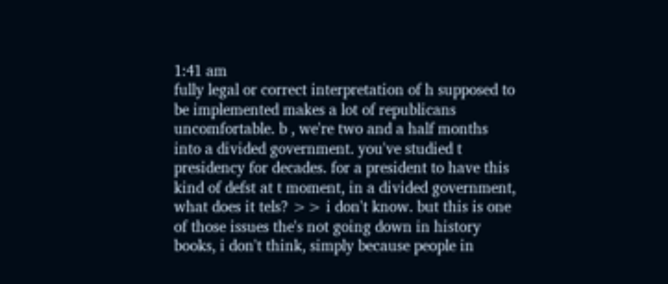1:41 am
fully legal or correct interpretation of h supposed to be implemented makes a lot of republicans uncomfortable. b , we're two and a half months into a divided government. you've studied t presidency for decades. for a president to have this kind of defst at t moment, in a divided government, what does it tels? >> i don't know. but this is one of those issues the's not going down in history books, i don't think, simply because people in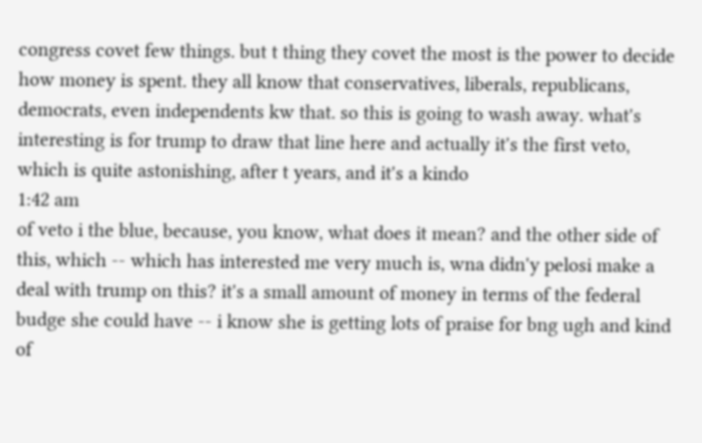congress covet few things. but t thing they covet the most is the power to decide how money is spent. they all know that conservatives, liberals, republicans, democrats, even independents kw that. so this is going to wash away. what's interesting is for trump to draw that line here and actually it's the first veto, which is quite astonishing, after t years, and it's a kindo
1:42 am
of veto i the blue, because, you know, what does it mean? and the other side of this, which -- which has interested me very much is, wna didn'y pelosi make a deal with trump on this? it's a small amount of money in terms of the federal budge she could have -- i know she is getting lots of praise for bng ugh and kind of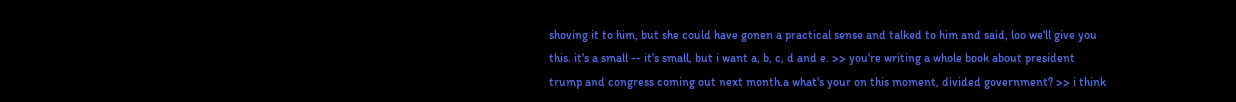shoving it to him, but she could have gonen a practical sense and talked to him and said, loo we'll give you this. it's a small -- it's small, but i want a, b, c, d and e. >> you're writing a whole book about president trump and congress coming out next month.a what's your on this moment, divided government? >> i think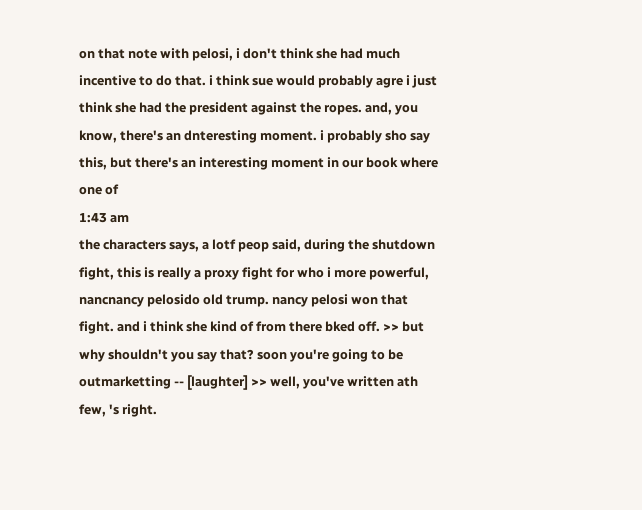on that note with pelosi, i don't think she had much incentive to do that. i think sue would probably agre i just think she had the president against the ropes. and, you know, there's an dnteresting moment. i probably sho say this, but there's an interesting moment in our book where one of
1:43 am
the characters says, a lotf peop said, during the shutdown fight, this is really a proxy fight for who i more powerful, nancnancy pelosido old trump. nancy pelosi won that fight. and i think she kind of from there bked off. >> but why shouldn't you say that? soon you're going to be outmarketting -- [laughter] >> well, you've written ath few, 's right.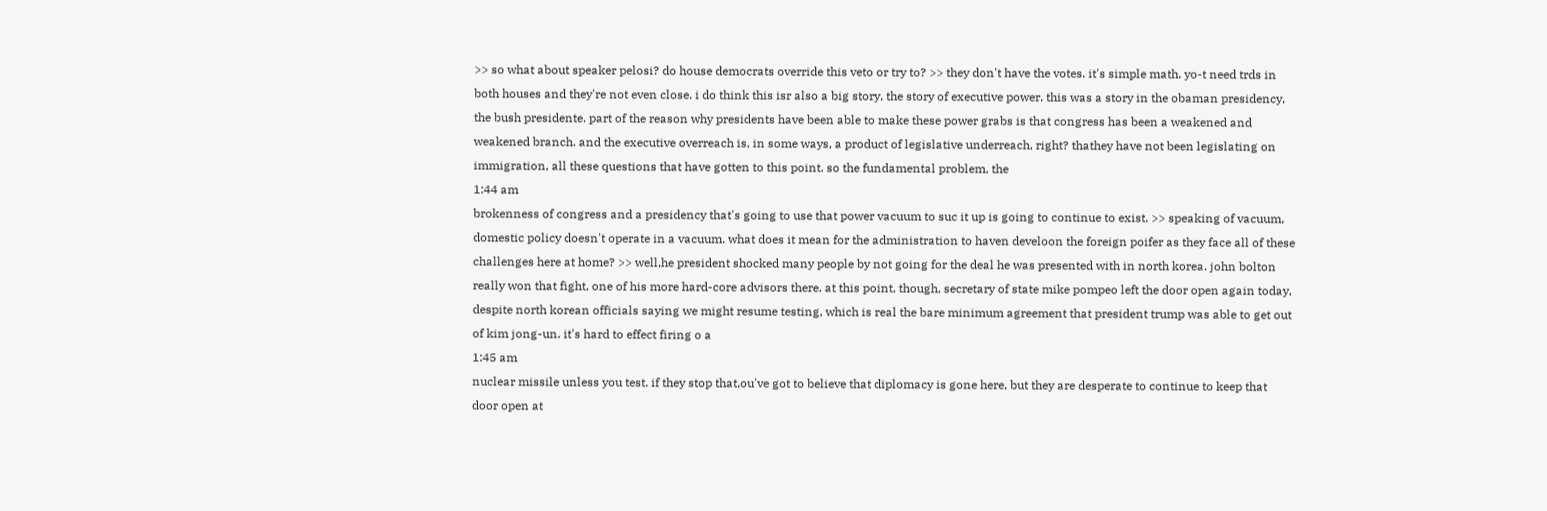>> so what about speaker pelosi? do house democrats override this veto or try to? >> they don't have the votes. it's simple math. yo-t need trds in both houses and they're not even close. i do think this isr also a big story, the story of executive power. this was a story in the obaman presidency, the bush presidente. part of the reason why presidents have been able to make these power grabs is that congress has been a weakened and weakened branch. and the executive overreach is, in some ways, a product of legislative underreach, right? thathey have not been legislating on immigration, all these questions that have gotten to this point. so the fundamental problem, the
1:44 am
brokenness of congress and a presidency that's going to use that power vacuum to suc it up is going to continue to exist. >> speaking of vacuum, domestic policy doesn't operate in a vacuum. what does it mean for the administration to haven develoon the foreign poifer as they face all of these challenges here at home? >> well,he president shocked many people by not going for the deal he was presented with in north korea. john bolton really won that fight, one of his more hard-core advisors there. at this point, though, secretary of state mike pompeo left the door open again today, despite north korean officials saying we might resume testing, which is real the bare minimum agreement that president trump was able to get out of kim jong-un. it's hard to effect firing o a
1:45 am
nuclear missile unless you test. if they stop that,ou've got to believe that diplomacy is gone here, but they are desperate to continue to keep that door open at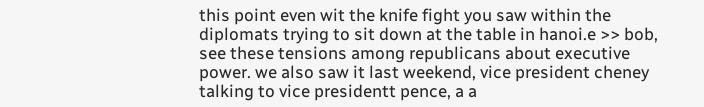this point even wit the knife fight you saw within the diplomats trying to sit down at the table in hanoi.e >> bob, see these tensions among republicans about executive power. we also saw it last weekend, vice president cheney talking to vice presidentt pence, a a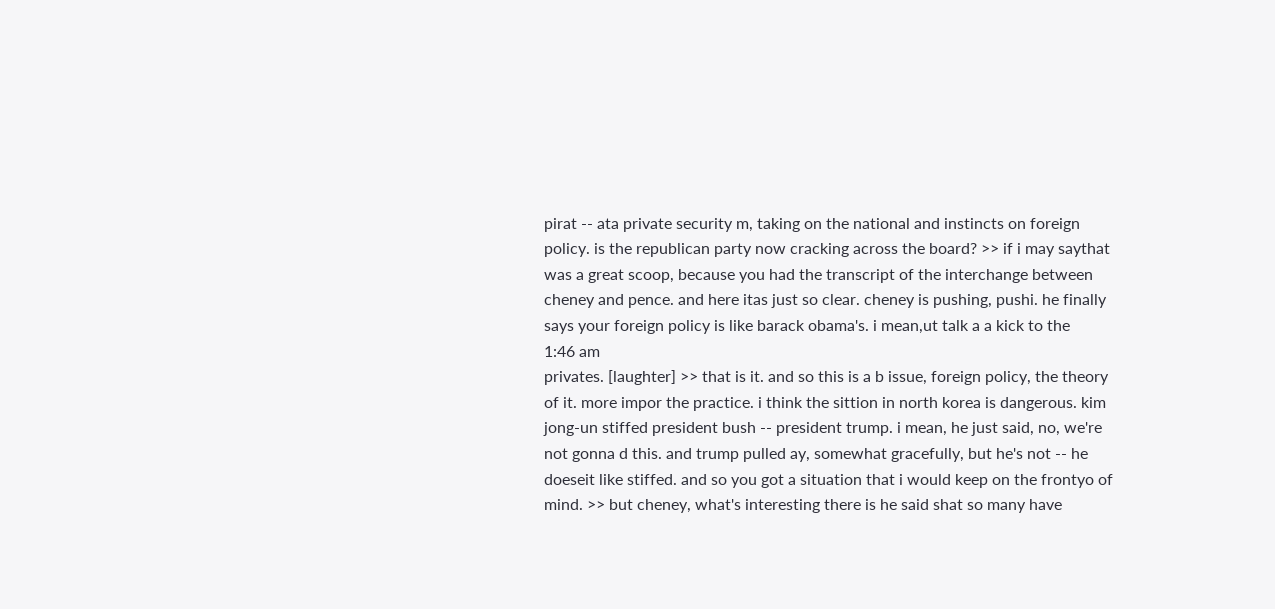pirat -- ata private security m, taking on the national and instincts on foreign policy. is the republican party now cracking across the board? >> if i may saythat was a great scoop, because you had the transcript of the interchange between cheney and pence. and here itas just so clear. cheney is pushing, pushi. he finally says your foreign policy is like barack obama's. i mean,ut talk a a kick to the
1:46 am
privates. [laughter] >> that is it. and so this is a b issue, foreign policy, the theory of it. more impor the practice. i think the sittion in north korea is dangerous. kim jong-un stiffed president bush -- president trump. i mean, he just said, no, we're not gonna d this. and trump pulled ay, somewhat gracefully, but he's not -- he doeseit like stiffed. and so you got a situation that i would keep on the frontyo of mind. >> but cheney, what's interesting there is he said shat so many have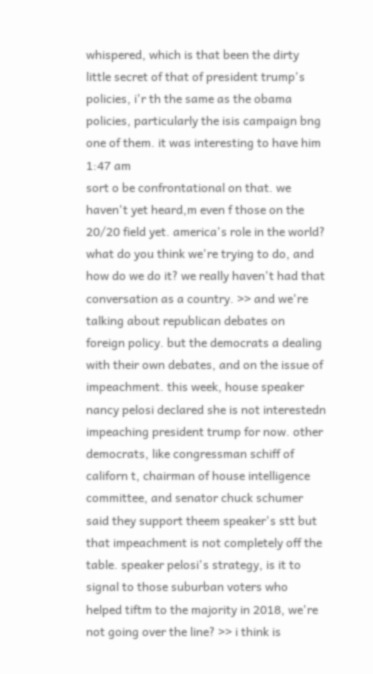whispered, which is that been the dirty little secret of that of president trump's policies, i'r th the same as the obama policies, particularly the isis campaign bng one of them. it was interesting to have him
1:47 am
sort o be confrontational on that. we haven't yet heard,m even f those on the 20/20 field yet. america's role in the world? what do you think we're trying to do, and how do we do it? we really haven't had that conversation as a country. >> and we're talking about republican debates on foreign policy. but the democrats a dealing with their own debates, and on the issue of impeachment. this week, house speaker nancy pelosi declared she is not interestedn impeaching president trump for now. other democrats, like congressman schiff of californ t, chairman of house intelligence committee, and senator chuck schumer said they support theem speaker's stt but that impeachment is not completely off the table. speaker pelosi's strategy, is it to signal to those suburban voters who helped tiftm to the majority in 2018, we're not going over the line? >> i think is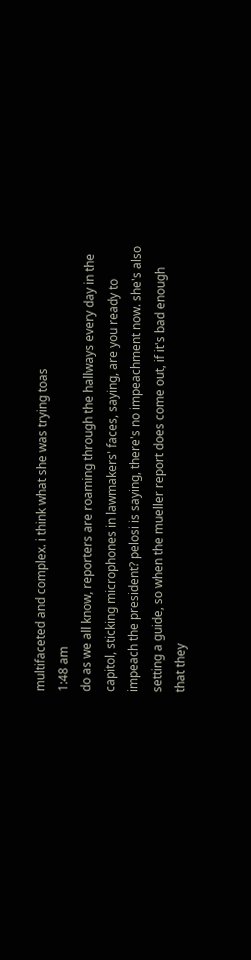multifaceted and complex. i think what she was trying toas
1:48 am
do as we all know, reporters are roaming through the hallways every day in the capitol, sticking microphones in lawmakers' faces, saying, are you ready to impeach the president? pelosi is saying, there's no impeachment now. she's also setting a guide, so when the mueller report does come out, if it's bad enough that they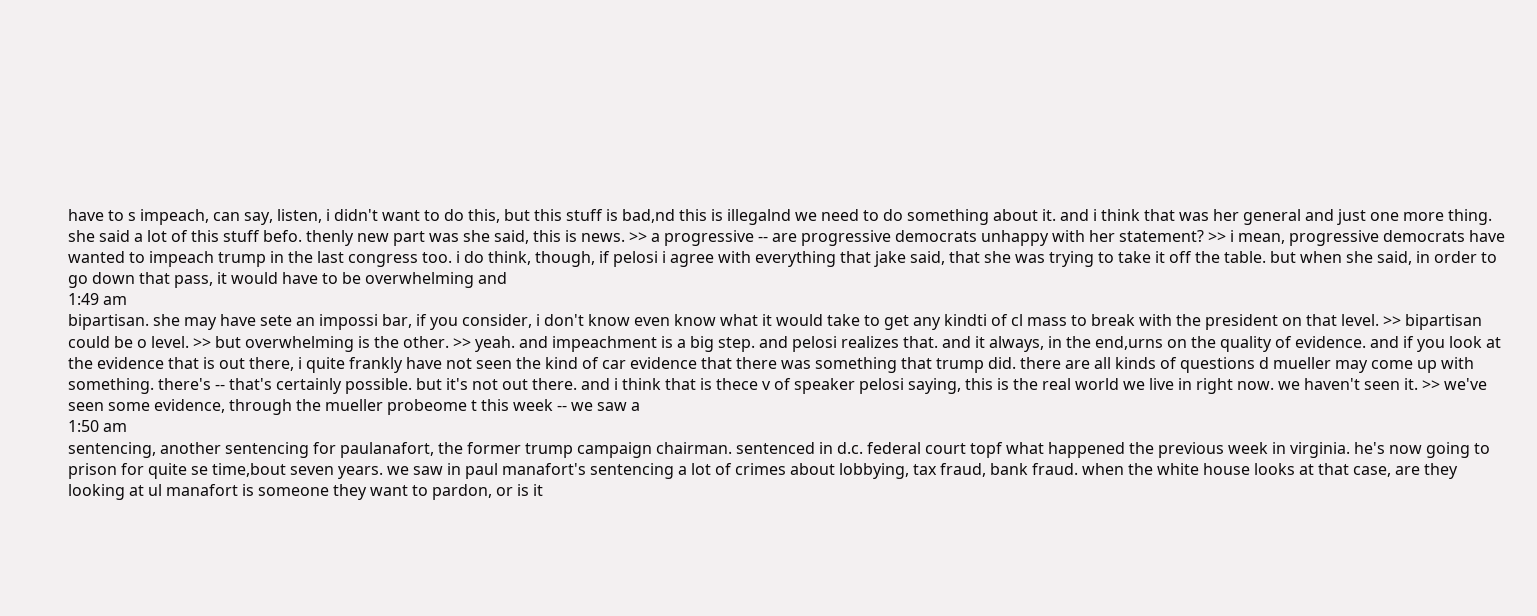have to s impeach, can say, listen, i didn't want to do this, but this stuff is bad,nd this is illegalnd we need to do something about it. and i think that was her general and just one more thing. she said a lot of this stuff befo. thenly new part was she said, this is news. >> a progressive -- are progressive democrats unhappy with her statement? >> i mean, progressive democrats have wanted to impeach trump in the last congress too. i do think, though, if pelosi i agree with everything that jake said, that she was trying to take it off the table. but when she said, in order to go down that pass, it would have to be overwhelming and
1:49 am
bipartisan. she may have sete an impossi bar, if you consider, i don't know even know what it would take to get any kindti of cl mass to break with the president on that level. >> bipartisan could be o level. >> but overwhelming is the other. >> yeah. and impeachment is a big step. and pelosi realizes that. and it always, in the end,urns on the quality of evidence. and if you look at the evidence that is out there, i quite frankly have not seen the kind of car evidence that there was something that trump did. there are all kinds of questions d mueller may come up with something. there's -- that's certainly possible. but it's not out there. and i think that is thece v of speaker pelosi saying, this is the real world we live in right now. we haven't seen it. >> we've seen some evidence, through the mueller probeome t this week -- we saw a
1:50 am
sentencing, another sentencing for paulanafort, the former trump campaign chairman. sentenced in d.c. federal court topf what happened the previous week in virginia. he's now going to prison for quite se time,bout seven years. we saw in paul manafort's sentencing a lot of crimes about lobbying, tax fraud, bank fraud. when the white house looks at that case, are they looking at ul manafort is someone they want to pardon, or is it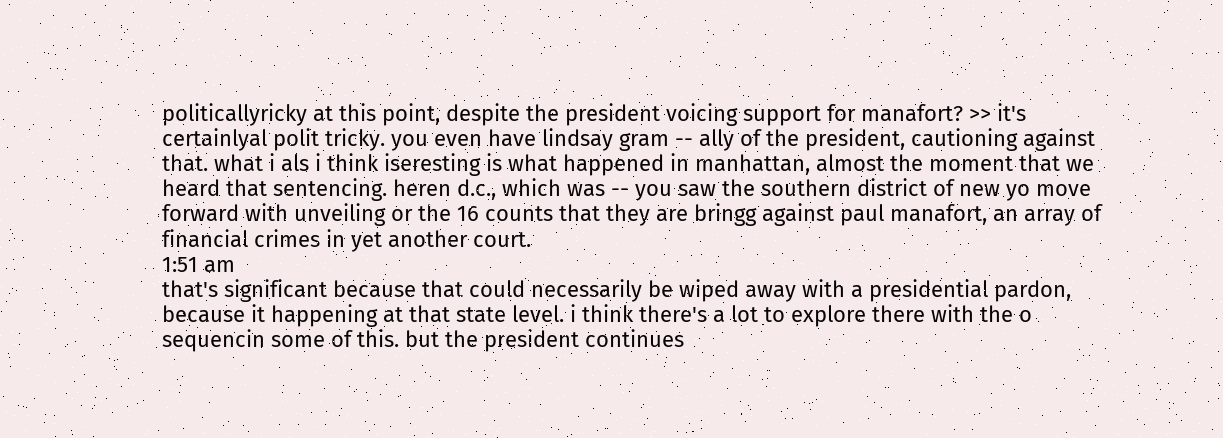politicallyricky at this point, despite the president voicing support for manafort? >> it's certainlyal polit tricky. you even have lindsay gram -- ally of the president, cautioning against that. what i als i think iseresting is what happened in manhattan, almost the moment that we heard that sentencing. heren d.c., which was -- you saw the southern district of new yo move forward with unveiling or the 16 counts that they are bringg against paul manafort, an array of financial crimes in yet another court.
1:51 am
that's significant because that could necessarily be wiped away with a presidential pardon, because it happening at that state level. i think there's a lot to explore there with the o sequencin some of this. but the president continues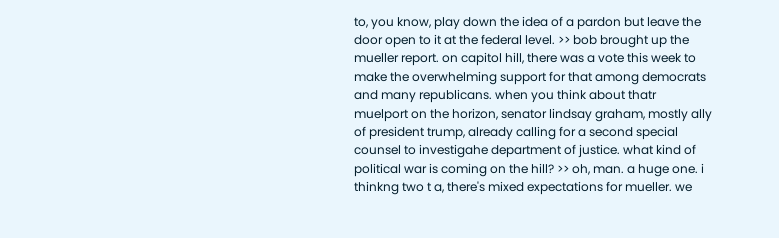to, you know, play down the idea of a pardon but leave the door open to it at the federal level. >> bob brought up the mueller report. on capitol hill, there was a vote this week to make the overwhelming support for that among democrats and many republicans. when you think about thatr muelport on the horizon, senator lindsay graham, mostly ally of president trump, already calling for a second special counsel to investigahe department of justice. what kind of political war is coming on the hill? >> oh, man. a huge one. i thinkng two t a, there's mixed expectations for mueller. we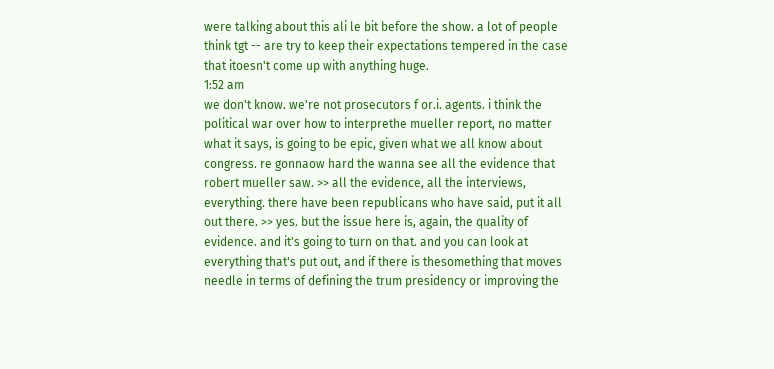were talking about this ali le bit before the show. a lot of people think tgt -- are try to keep their expectations tempered in the case that itoesn't come up with anything huge.
1:52 am
we don't know. we're not prosecutors f or.i. agents. i think the political war over how to interprethe mueller report, no matter what it says, is going to be epic, given what we all know about congress. re gonnaow hard the wanna see all the evidence that robert mueller saw. >> all the evidence, all the interviews, everything. there have been republicans who have said, put it all out there. >> yes. but the issue here is, again, the quality of evidence. and it's going to turn on that. and you can look at everything that's put out, and if there is thesomething that moves needle in terms of defining the trum presidency or improving the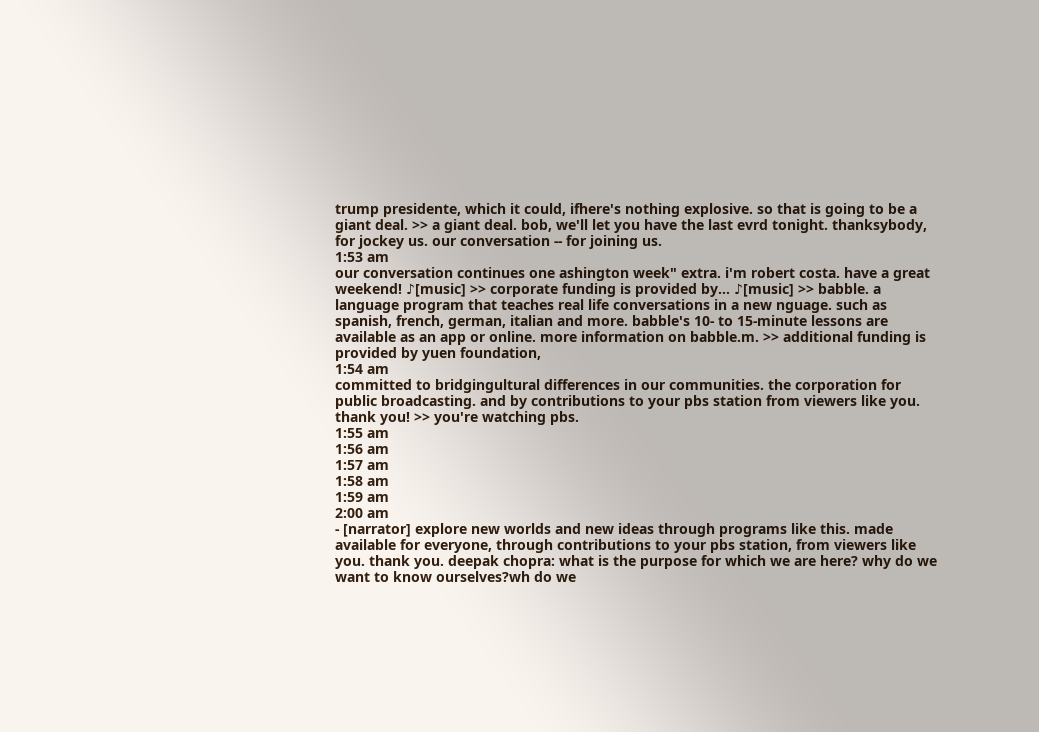trump presidente, which it could, ifhere's nothing explosive. so that is going to be a giant deal. >> a giant deal. bob, we'll let you have the last evrd tonight. thanksybody, for jockey us. our conversation -- for joining us.
1:53 am
our conversation continues one ashington week" extra. i'm robert costa. have a great weekend! ♪[music] >> corporate funding is provided by... ♪[music] >> babble. a language program that teaches real life conversations in a new nguage. such as spanish, french, german, italian and more. babble's 10- to 15-minute lessons are available as an app or online. more information on babble.m. >> additional funding is provided by yuen foundation,
1:54 am
committed to bridgingultural differences in our communities. the corporation for public broadcasting. and by contributions to your pbs station from viewers like you. thank you! >> you're watching pbs.
1:55 am
1:56 am
1:57 am
1:58 am
1:59 am
2:00 am
- [narrator] explore new worlds and new ideas through programs like this. made available for everyone, through contributions to your pbs station, from viewers like you. thank you. deepak chopra: what is the purpose for which we are here? why do we want to know ourselves?wh do we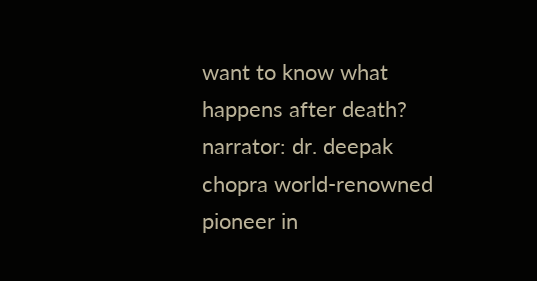want to know what happens after death? narrator: dr. deepak chopra world-renowned pioneer in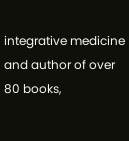integrative medicine and author of over 80 books,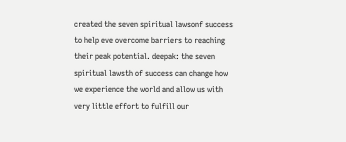created the seven spiritual lawsonf success to help eve overcome barriers to reaching their peak potential. deepak: the seven spiritual lawsth of success can change how we experience the world and allow us with very little effort to fulfill our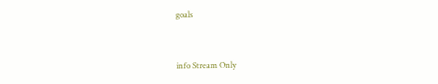goals


info Stream Only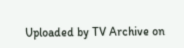Uploaded by TV Archive on